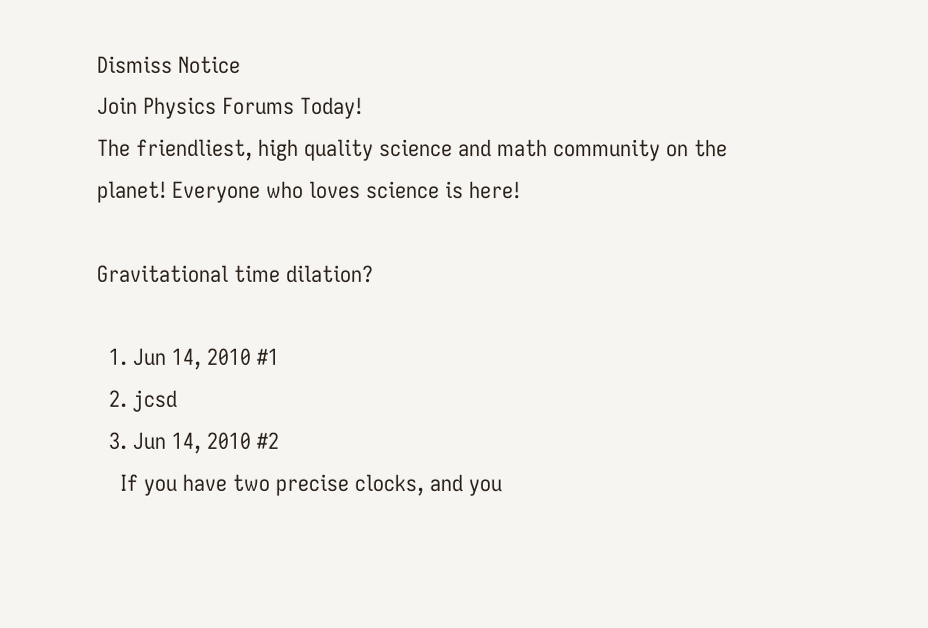Dismiss Notice
Join Physics Forums Today!
The friendliest, high quality science and math community on the planet! Everyone who loves science is here!

Gravitational time dilation?

  1. Jun 14, 2010 #1
  2. jcsd
  3. Jun 14, 2010 #2
    If you have two precise clocks, and you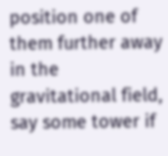position one of them further away in the gravitational field, say some tower if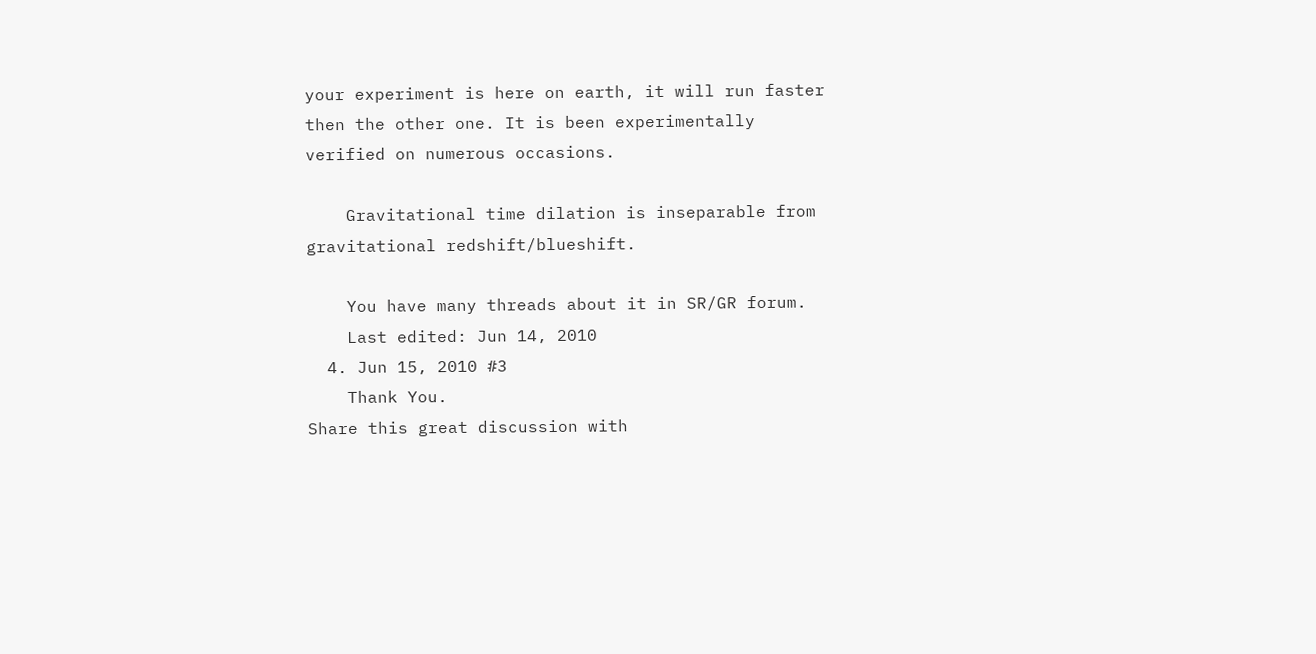your experiment is here on earth, it will run faster then the other one. It is been experimentally verified on numerous occasions.

    Gravitational time dilation is inseparable from gravitational redshift/blueshift.

    You have many threads about it in SR/GR forum.
    Last edited: Jun 14, 2010
  4. Jun 15, 2010 #3
    Thank You.
Share this great discussion with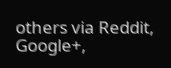others via Reddit, Google+,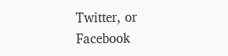Twitter, or Facebook